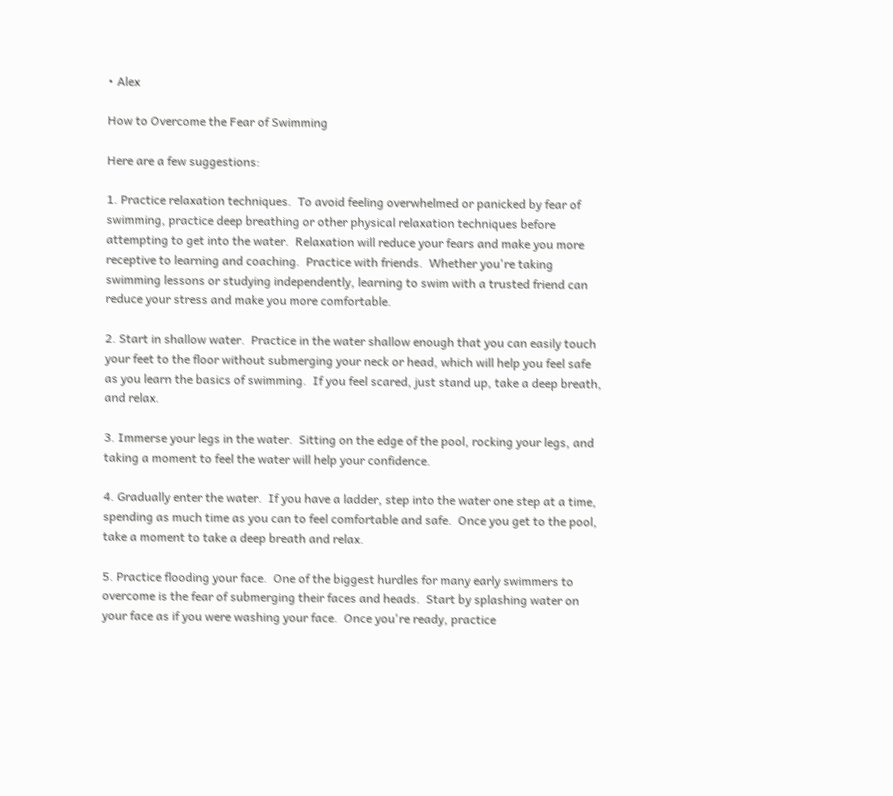• Alex

How to Overcome the Fear of Swimming

Here are a few suggestions:

1. Practice relaxation techniques.  To avoid feeling overwhelmed or panicked by fear of swimming, practice deep breathing or other physical relaxation techniques before attempting to get into the water.  Relaxation will reduce your fears and make you more receptive to learning and coaching.  Practice with friends.  Whether you're taking swimming lessons or studying independently, learning to swim with a trusted friend can reduce your stress and make you more comfortable.

2. Start in shallow water.  Practice in the water shallow enough that you can easily touch your feet to the floor without submerging your neck or head, which will help you feel safe as you learn the basics of swimming.  If you feel scared, just stand up, take a deep breath, and relax.

3. Immerse your legs in the water.  Sitting on the edge of the pool, rocking your legs, and taking a moment to feel the water will help your confidence.

4. Gradually enter the water.  If you have a ladder, step into the water one step at a time, spending as much time as you can to feel comfortable and safe.  Once you get to the pool, take a moment to take a deep breath and relax.

5. Practice flooding your face.  One of the biggest hurdles for many early swimmers to overcome is the fear of submerging their faces and heads.  Start by splashing water on your face as if you were washing your face.  Once you're ready, practice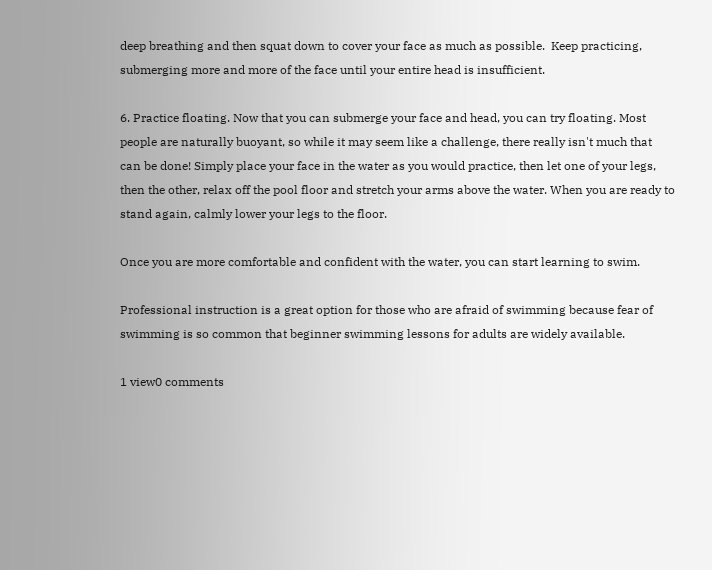deep breathing and then squat down to cover your face as much as possible.  Keep practicing, submerging more and more of the face until your entire head is insufficient.

6. Practice floating. Now that you can submerge your face and head, you can try floating. Most people are naturally buoyant, so while it may seem like a challenge, there really isn't much that can be done! Simply place your face in the water as you would practice, then let one of your legs, then the other, relax off the pool floor and stretch your arms above the water. When you are ready to stand again, calmly lower your legs to the floor.

Once you are more comfortable and confident with the water, you can start learning to swim.

Professional instruction is a great option for those who are afraid of swimming because fear of swimming is so common that beginner swimming lessons for adults are widely available.

1 view0 comments